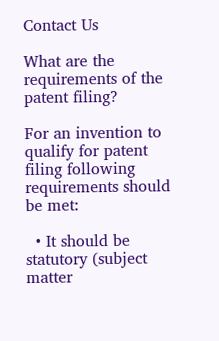Contact Us

What are the requirements of the patent filing?

For an invention to qualify for patent filing following requirements should be met:

  • It should be statutory (subject matter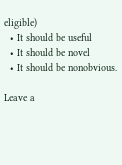eligible)
  • It should be useful
  • It should be novel
  • It should be nonobvious.

Leave a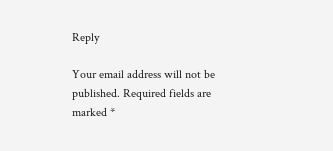Reply

Your email address will not be published. Required fields are marked *